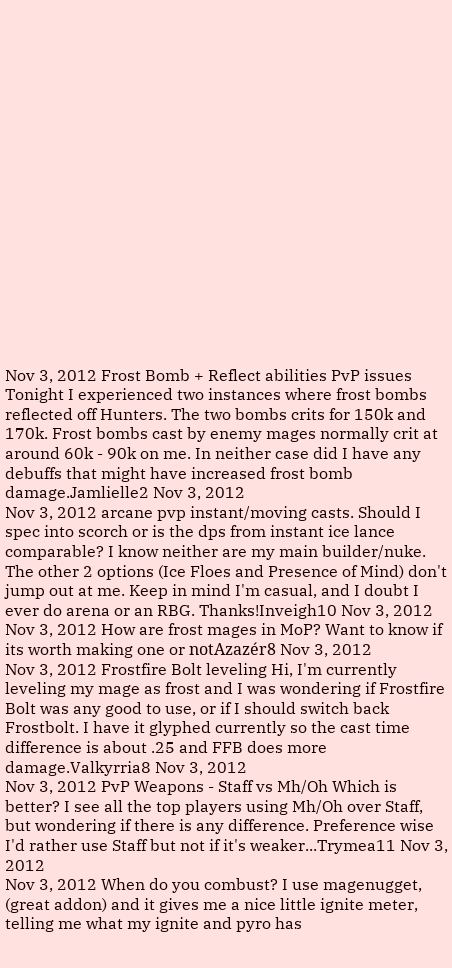Nov 3, 2012 Frost Bomb + Reflect abilities PvP issues Tonight I experienced two instances where frost bombs reflected off Hunters. The two bombs crits for 150k and 170k. Frost bombs cast by enemy mages normally crit at around 60k - 90k on me. In neither case did I have any debuffs that might have increased frost bomb damage.Jamlielle2 Nov 3, 2012
Nov 3, 2012 arcane pvp instant/moving casts. Should I spec into scorch or is the dps from instant ice lance comparable? I know neither are my main builder/nuke. The other 2 options (Ice Floes and Presence of Mind) don't jump out at me. Keep in mind I'm casual, and I doubt I ever do arena or an RBG. Thanks!Inveigh10 Nov 3, 2012
Nov 3, 2012 How are frost mages in MoP? Want to know if its worth making one or notAzazér8 Nov 3, 2012
Nov 3, 2012 Frostfire Bolt leveling Hi, I'm currently leveling my mage as frost and I was wondering if Frostfire Bolt was any good to use, or if I should switch back Frostbolt. I have it glyphed currently so the cast time difference is about .25 and FFB does more damage.Valkyrria8 Nov 3, 2012
Nov 3, 2012 PvP Weapons - Staff vs Mh/Oh Which is better? I see all the top players using Mh/Oh over Staff, but wondering if there is any difference. Preference wise I'd rather use Staff but not if it's weaker...Trymea11 Nov 3, 2012
Nov 3, 2012 When do you combust? I use magenugget, (great addon) and it gives me a nice little ignite meter, telling me what my ignite and pyro has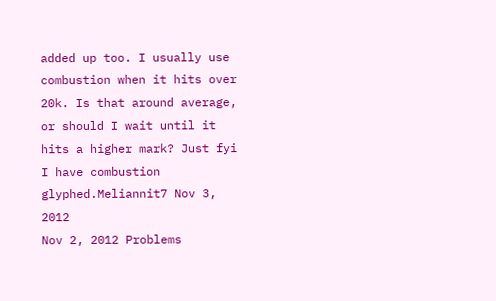added up too. I usually use combustion when it hits over 20k. Is that around average, or should I wait until it hits a higher mark? Just fyi I have combustion glyphed.Meliannit7 Nov 3, 2012
Nov 2, 2012 Problems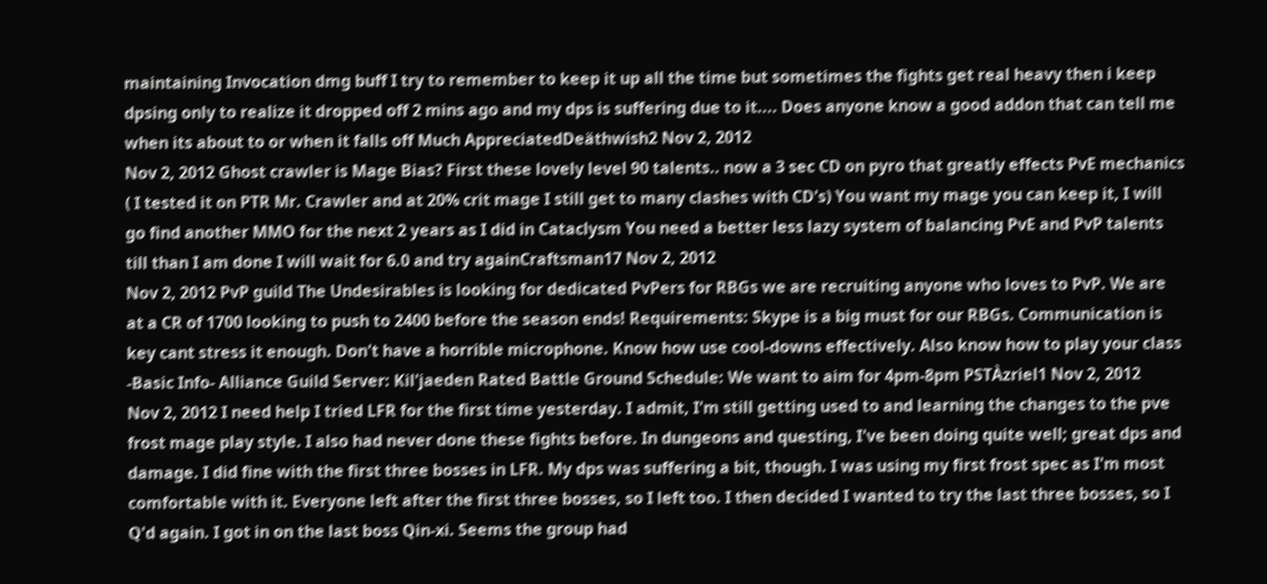maintaining Invocation dmg buff I try to remember to keep it up all the time but sometimes the fights get real heavy then i keep dpsing only to realize it dropped off 2 mins ago and my dps is suffering due to it.... Does anyone know a good addon that can tell me when its about to or when it falls off Much AppreciatedDeäthwish2 Nov 2, 2012
Nov 2, 2012 Ghost crawler is Mage Bias? First these lovely level 90 talents.. now a 3 sec CD on pyro that greatly effects PvE mechanics ( I tested it on PTR Mr. Crawler and at 20% crit mage I still get to many clashes with CD's) You want my mage you can keep it, I will go find another MMO for the next 2 years as I did in Cataclysm You need a better less lazy system of balancing PvE and PvP talents till than I am done I will wait for 6.0 and try againCraftsman17 Nov 2, 2012
Nov 2, 2012 PvP guild The Undesirables is looking for dedicated PvPers for RBGs we are recruiting anyone who loves to PvP. We are at a CR of 1700 looking to push to 2400 before the season ends! Requirements: Skype is a big must for our RBGs. Communication is key cant stress it enough. Don't have a horrible microphone. Know how use cool-downs effectively. Also know how to play your class -Basic Info- Alliance Guild Server: Kil'jaeden Rated Battle Ground Schedule: We want to aim for 4pm-8pm PSTÀzriel1 Nov 2, 2012
Nov 2, 2012 I need help I tried LFR for the first time yesterday. I admit, I'm still getting used to and learning the changes to the pve frost mage play style. I also had never done these fights before. In dungeons and questing, I've been doing quite well; great dps and damage. I did fine with the first three bosses in LFR. My dps was suffering a bit, though. I was using my first frost spec as I'm most comfortable with it. Everyone left after the first three bosses, so I left too. I then decided I wanted to try the last three bosses, so I Q'd again. I got in on the last boss Qin-xi. Seems the group had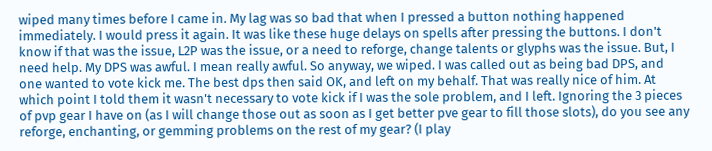wiped many times before I came in. My lag was so bad that when I pressed a button nothing happened immediately. I would press it again. It was like these huge delays on spells after pressing the buttons. I don't know if that was the issue, L2P was the issue, or a need to reforge, change talents or glyphs was the issue. But, I need help. My DPS was awful. I mean really awful. So anyway, we wiped. I was called out as being bad DPS, and one wanted to vote kick me. The best dps then said OK, and left on my behalf. That was really nice of him. At which point I told them it wasn't necessary to vote kick if I was the sole problem, and I left. Ignoring the 3 pieces of pvp gear I have on (as I will change those out as soon as I get better pve gear to fill those slots), do you see any reforge, enchanting, or gemming problems on the rest of my gear? (I play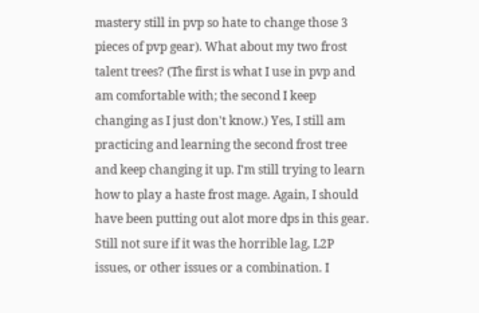mastery still in pvp so hate to change those 3 pieces of pvp gear). What about my two frost talent trees? (The first is what I use in pvp and am comfortable with; the second I keep changing as I just don't know.) Yes, I still am practicing and learning the second frost tree and keep changing it up. I'm still trying to learn how to play a haste frost mage. Again, I should have been putting out alot more dps in this gear. Still not sure if it was the horrible lag, L2P issues, or other issues or a combination. I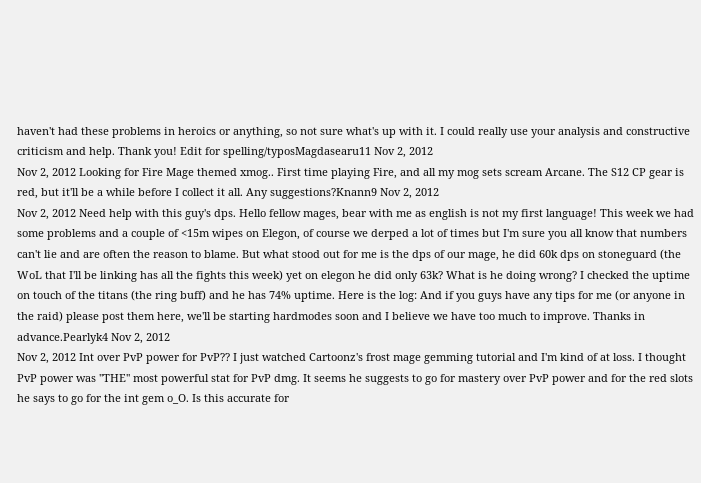haven't had these problems in heroics or anything, so not sure what's up with it. I could really use your analysis and constructive criticism and help. Thank you! Edit for spelling/typosMagdasearu11 Nov 2, 2012
Nov 2, 2012 Looking for Fire Mage themed xmog.. First time playing Fire, and all my mog sets scream Arcane. The S12 CP gear is red, but it'll be a while before I collect it all. Any suggestions?Knann9 Nov 2, 2012
Nov 2, 2012 Need help with this guy's dps. Hello fellow mages, bear with me as english is not my first language! This week we had some problems and a couple of <15m wipes on Elegon, of course we derped a lot of times but I'm sure you all know that numbers can't lie and are often the reason to blame. But what stood out for me is the dps of our mage, he did 60k dps on stoneguard (the WoL that I'll be linking has all the fights this week) yet on elegon he did only 63k? What is he doing wrong? I checked the uptime on touch of the titans (the ring buff) and he has 74% uptime. Here is the log: And if you guys have any tips for me (or anyone in the raid) please post them here, we'll be starting hardmodes soon and I believe we have too much to improve. Thanks in advance.Pearlyk4 Nov 2, 2012
Nov 2, 2012 Int over PvP power for PvP?? I just watched Cartoonz's frost mage gemming tutorial and I'm kind of at loss. I thought PvP power was ''THE'' most powerful stat for PvP dmg. It seems he suggests to go for mastery over PvP power and for the red slots he says to go for the int gem o_O. Is this accurate for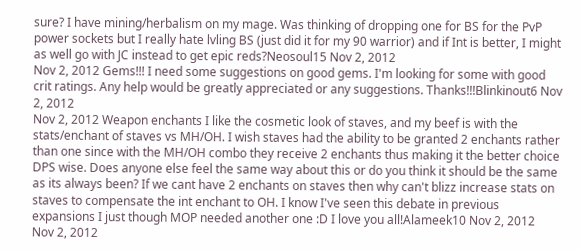sure? I have mining/herbalism on my mage. Was thinking of dropping one for BS for the PvP power sockets but I really hate lvling BS (just did it for my 90 warrior) and if Int is better, I might as well go with JC instead to get epic reds?Neosoul15 Nov 2, 2012
Nov 2, 2012 Gems!!! I need some suggestions on good gems. I'm looking for some with good crit ratings. Any help would be greatly appreciated or any suggestions. Thanks!!!Blinkinout6 Nov 2, 2012
Nov 2, 2012 Weapon enchants I like the cosmetic look of staves, and my beef is with the stats/enchant of staves vs MH/OH. I wish staves had the ability to be granted 2 enchants rather than one since with the MH/OH combo they receive 2 enchants thus making it the better choice DPS wise. Does anyone else feel the same way about this or do you think it should be the same as its always been? If we cant have 2 enchants on staves then why can't blizz increase stats on staves to compensate the int enchant to OH. I know I've seen this debate in previous expansions I just though MOP needed another one :D I love you all!Alameek10 Nov 2, 2012
Nov 2, 2012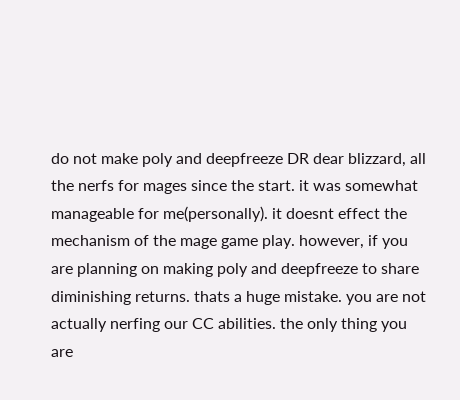do not make poly and deepfreeze DR dear blizzard, all the nerfs for mages since the start. it was somewhat manageable for me(personally). it doesnt effect the mechanism of the mage game play. however, if you are planning on making poly and deepfreeze to share diminishing returns. thats a huge mistake. you are not actually nerfing our CC abilities. the only thing you are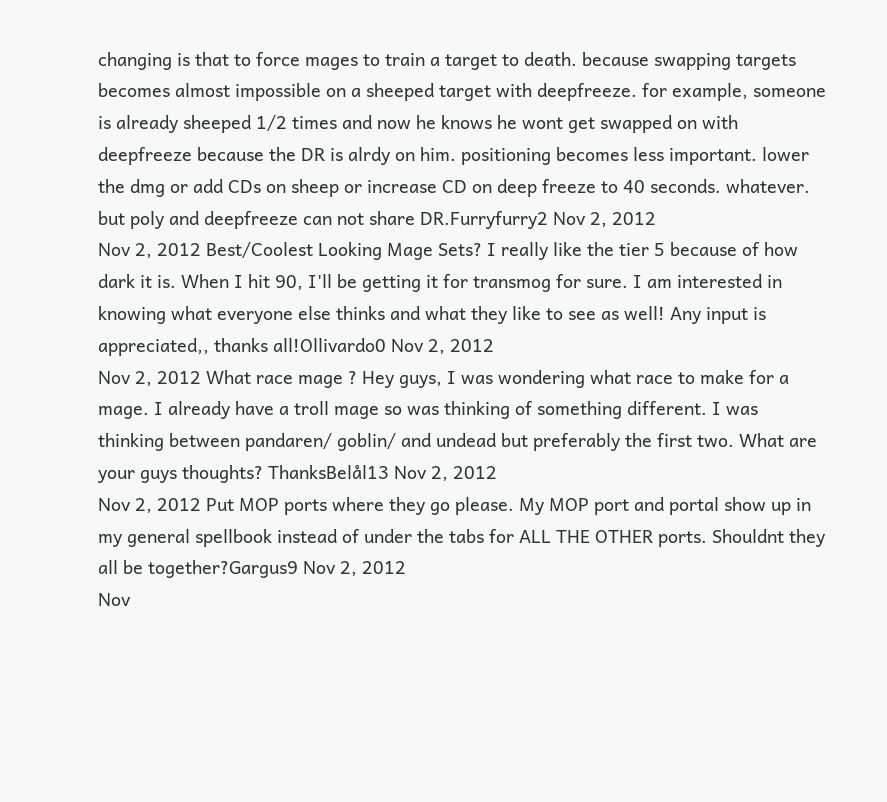changing is that to force mages to train a target to death. because swapping targets becomes almost impossible on a sheeped target with deepfreeze. for example, someone is already sheeped 1/2 times and now he knows he wont get swapped on with deepfreeze because the DR is alrdy on him. positioning becomes less important. lower the dmg or add CDs on sheep or increase CD on deep freeze to 40 seconds. whatever. but poly and deepfreeze can not share DR.Furryfurry2 Nov 2, 2012
Nov 2, 2012 Best/Coolest Looking Mage Sets? I really like the tier 5 because of how dark it is. When I hit 90, I'll be getting it for transmog for sure. I am interested in knowing what everyone else thinks and what they like to see as well! Any input is appreciated,, thanks all!Ollivardo0 Nov 2, 2012
Nov 2, 2012 What race mage ? Hey guys, I was wondering what race to make for a mage. I already have a troll mage so was thinking of something different. I was thinking between pandaren/ goblin/ and undead but preferably the first two. What are your guys thoughts? ThanksBelål13 Nov 2, 2012
Nov 2, 2012 Put MOP ports where they go please. My MOP port and portal show up in my general spellbook instead of under the tabs for ALL THE OTHER ports. Shouldnt they all be together?Gargus9 Nov 2, 2012
Nov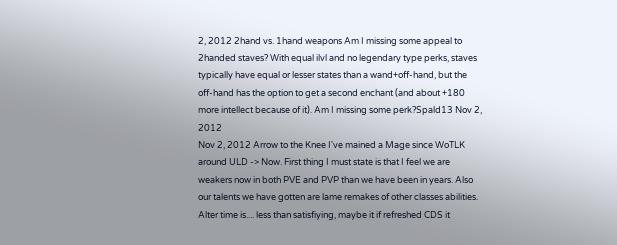2, 2012 2hand vs. 1hand weapons Am I missing some appeal to 2handed staves? With equal ilvl and no legendary type perks, staves typically have equal or lesser states than a wand+off-hand, but the off-hand has the option to get a second enchant (and about +180 more intellect because of it). Am I missing some perk?Spald13 Nov 2, 2012
Nov 2, 2012 Arrow to the Knee I've mained a Mage since WoTLK around ULD -> Now. First thing I must state is that I feel we are weakers now in both PVE and PVP than we have been in years. Also our talents we have gotten are lame remakes of other classes abilities. Alter time is.... less than satisfiying, maybe it if refreshed CDS it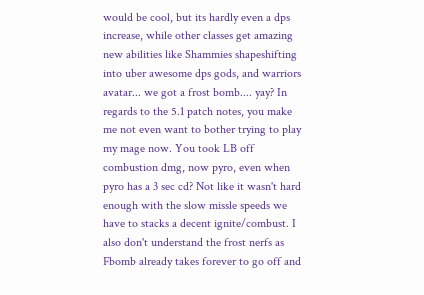would be cool, but its hardly even a dps increase, while other classes get amazing new abilities like Shammies shapeshifting into uber awesome dps gods, and warriors avatar... we got a frost bomb.... yay? In regards to the 5.1 patch notes, you make me not even want to bother trying to play my mage now. You took LB off combustion dmg, now pyro, even when pyro has a 3 sec cd? Not like it wasn't hard enough with the slow missle speeds we have to stacks a decent ignite/combust. I also don't understand the frost nerfs as Fbomb already takes forever to go off and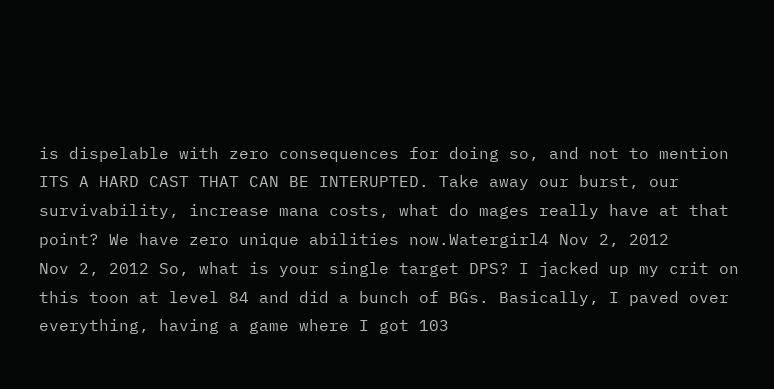is dispelable with zero consequences for doing so, and not to mention ITS A HARD CAST THAT CAN BE INTERUPTED. Take away our burst, our survivability, increase mana costs, what do mages really have at that point? We have zero unique abilities now.Watergirl4 Nov 2, 2012
Nov 2, 2012 So, what is your single target DPS? I jacked up my crit on this toon at level 84 and did a bunch of BGs. Basically, I paved over everything, having a game where I got 103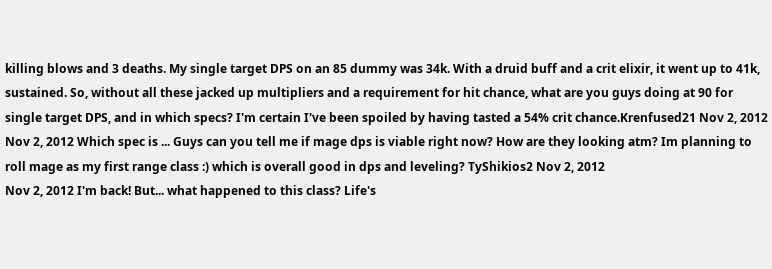killing blows and 3 deaths. My single target DPS on an 85 dummy was 34k. With a druid buff and a crit elixir, it went up to 41k, sustained. So, without all these jacked up multipliers and a requirement for hit chance, what are you guys doing at 90 for single target DPS, and in which specs? I'm certain I've been spoiled by having tasted a 54% crit chance.Krenfused21 Nov 2, 2012
Nov 2, 2012 Which spec is ... Guys can you tell me if mage dps is viable right now? How are they looking atm? Im planning to roll mage as my first range class :) which is overall good in dps and leveling? TyShikios2 Nov 2, 2012
Nov 2, 2012 I'm back! But... what happened to this class? Life's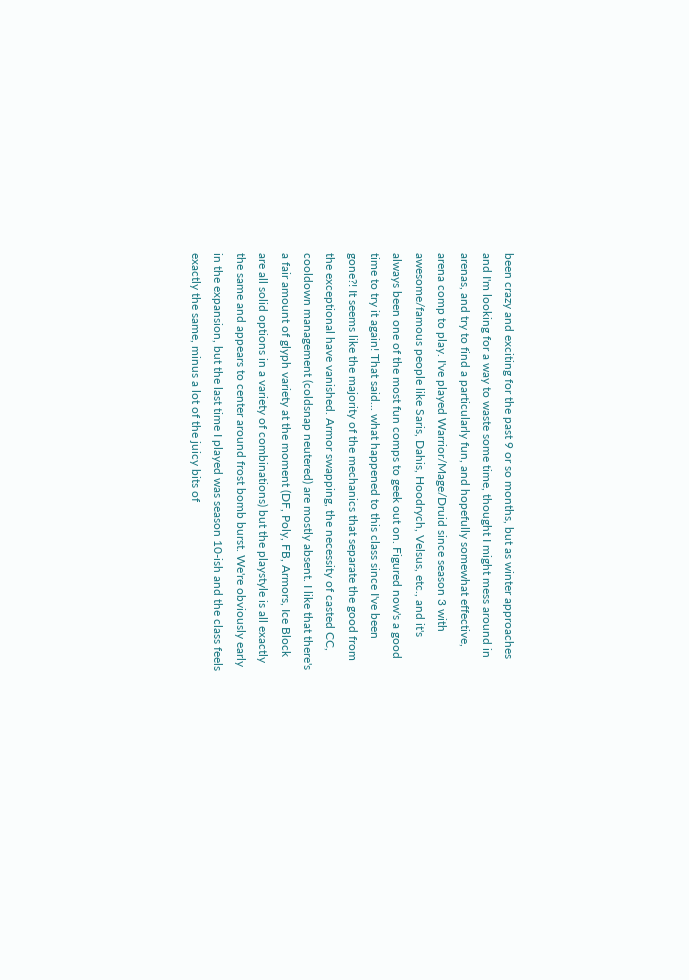been crazy and exciting for the past 9 or so months, but as winter approaches and I'm looking for a way to waste some time, thought I might mess around in arenas, and try to find a particularly fun, and hopefully somewhat effective, arena comp to play. I've played Warrior/Mage/Druid since season 3 with awesome/famous people like Saris, Dahis, Hoodrych, Velsus, etc., and it's always been one of the most fun comps to geek out on. Figured now's a good time to try it again! That said... what happened to this class since I've been gone?! It seems like the majority of the mechanics that separate the good from the exceptional have vanished. Armor swapping, the necessity of casted CC, cooldown management (coldsnap neutered) are mostly absent. I like that there's a fair amount of glyph variety at the moment (DF, Poly, FB, Armors, Ice Block are all solid options in a variety of combinations) but the playstyle is all exactly the same and appears to center around frost bomb burst. We're obviously early in the expansion, but the last time I played was season 10-ish and the class feels exactly the same, minus a lot of the juicy bits of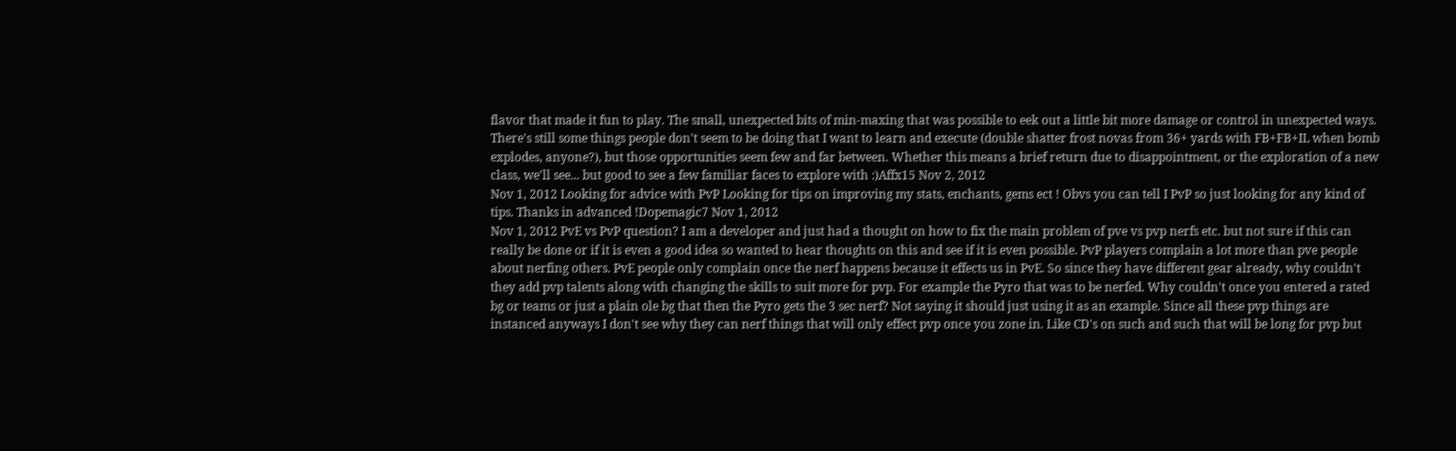flavor that made it fun to play. The small, unexpected bits of min-maxing that was possible to eek out a little bit more damage or control in unexpected ways. There's still some things people don't seem to be doing that I want to learn and execute (double shatter frost novas from 36+ yards with FB+FB+IL when bomb explodes, anyone?), but those opportunities seem few and far between. Whether this means a brief return due to disappointment, or the exploration of a new class, we'll see... but good to see a few familiar faces to explore with :)Affx15 Nov 2, 2012
Nov 1, 2012 Looking for advice with PvP Looking for tips on improving my stats, enchants, gems ect ! Obvs you can tell I PvP so just looking for any kind of tips. Thanks in advanced !Dopemagic7 Nov 1, 2012
Nov 1, 2012 PvE vs PvP question? I am a developer and just had a thought on how to fix the main problem of pve vs pvp nerfs etc. but not sure if this can really be done or if it is even a good idea so wanted to hear thoughts on this and see if it is even possible. PvP players complain a lot more than pve people about nerfing others. PvE people only complain once the nerf happens because it effects us in PvE. So since they have different gear already, why couldn't they add pvp talents along with changing the skills to suit more for pvp. For example the Pyro that was to be nerfed. Why couldn't once you entered a rated bg or teams or just a plain ole bg that then the Pyro gets the 3 sec nerf? Not saying it should just using it as an example. Since all these pvp things are instanced anyways I don't see why they can nerf things that will only effect pvp once you zone in. Like CD's on such and such that will be long for pvp but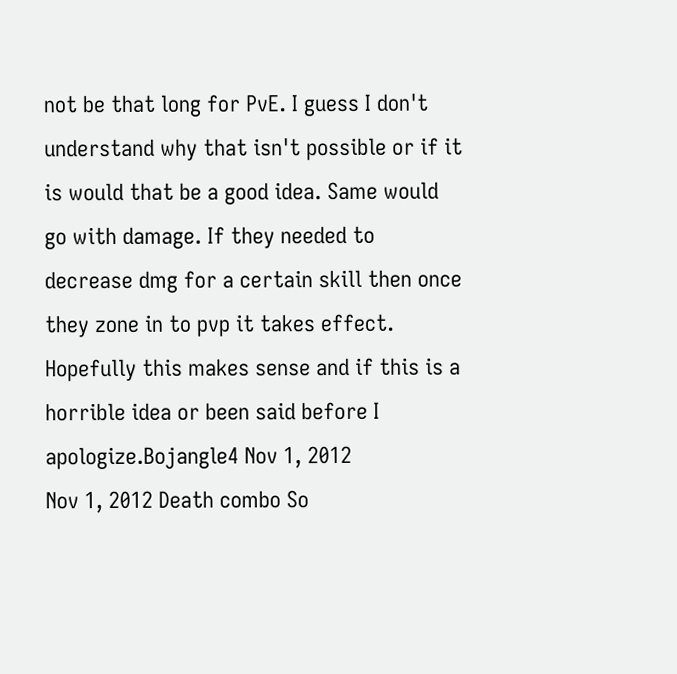not be that long for PvE. I guess I don't understand why that isn't possible or if it is would that be a good idea. Same would go with damage. If they needed to decrease dmg for a certain skill then once they zone in to pvp it takes effect. Hopefully this makes sense and if this is a horrible idea or been said before I apologize.Bojangle4 Nov 1, 2012
Nov 1, 2012 Death combo So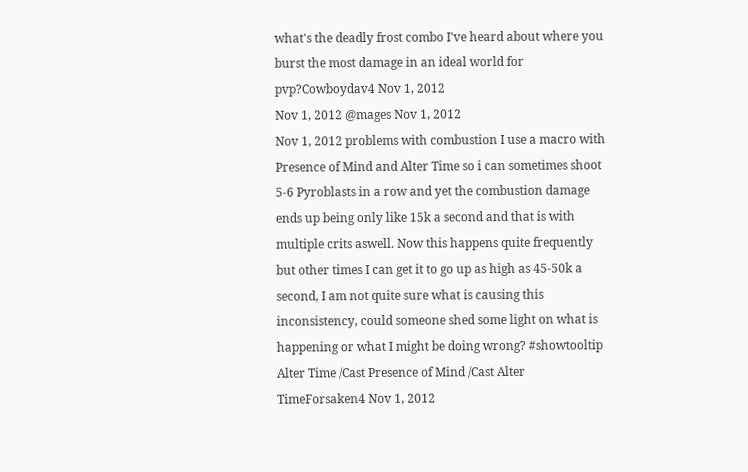what's the deadly frost combo I've heard about where you burst the most damage in an ideal world for pvp?Cowboydav4 Nov 1, 2012
Nov 1, 2012 @mages Nov 1, 2012
Nov 1, 2012 problems with combustion I use a macro with Presence of Mind and Alter Time so i can sometimes shoot 5-6 Pyroblasts in a row and yet the combustion damage ends up being only like 15k a second and that is with multiple crits aswell. Now this happens quite frequently but other times I can get it to go up as high as 45-50k a second, I am not quite sure what is causing this inconsistency, could someone shed some light on what is happening or what I might be doing wrong? #showtooltip Alter Time /Cast Presence of Mind /Cast Alter TimeForsaken4 Nov 1, 2012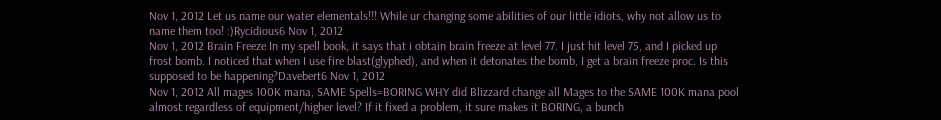Nov 1, 2012 Let us name our water elementals!!! While ur changing some abilities of our little idiots, why not allow us to name them too! :)Rycidious6 Nov 1, 2012
Nov 1, 2012 Brain Freeze In my spell book, it says that i obtain brain freeze at level 77. I just hit level 75, and I picked up frost bomb. I noticed that when I use fire blast(glyphed), and when it detonates the bomb, I get a brain freeze proc. Is this supposed to be happening?Davebert6 Nov 1, 2012
Nov 1, 2012 All mages 100K mana, SAME Spells=BORING WHY did Blizzard change all Mages to the SAME 100K mana pool almost regardless of equipment/higher level? If it fixed a problem, it sure makes it BORING, a bunch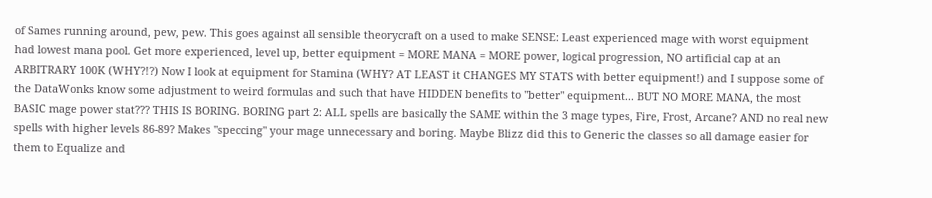of Sames running around, pew, pew. This goes against all sensible theorycraft on a used to make SENSE: Least experienced mage with worst equipment had lowest mana pool. Get more experienced, level up, better equipment = MORE MANA = MORE power, logical progression, NO artificial cap at an ARBITRARY 100K (WHY?!?) Now I look at equipment for Stamina (WHY? AT LEAST it CHANGES MY STATS with better equipment!) and I suppose some of the DataWonks know some adjustment to weird formulas and such that have HIDDEN benefits to "better" equipment... BUT NO MORE MANA, the most BASIC mage power stat??? THIS IS BORING. BORING part 2: ALL spells are basically the SAME within the 3 mage types, Fire, Frost, Arcane? AND no real new spells with higher levels 86-89? Makes "speccing" your mage unnecessary and boring. Maybe Blizz did this to Generic the classes so all damage easier for them to Equalize and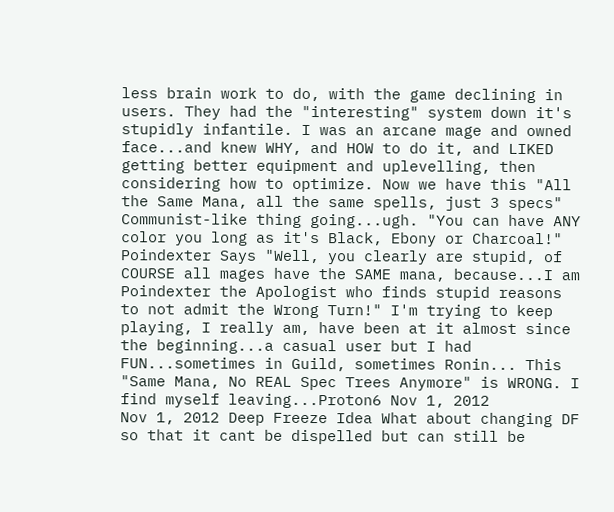less brain work to do, with the game declining in users. They had the "interesting" system down it's stupidly infantile. I was an arcane mage and owned face...and knew WHY, and HOW to do it, and LIKED getting better equipment and uplevelling, then considering how to optimize. Now we have this "All the Same Mana, all the same spells, just 3 specs" Communist-like thing going...ugh. "You can have ANY color you long as it's Black, Ebony or Charcoal!" Poindexter Says "Well, you clearly are stupid, of COURSE all mages have the SAME mana, because...I am Poindexter the Apologist who finds stupid reasons to not admit the Wrong Turn!" I'm trying to keep playing, I really am, have been at it almost since the beginning...a casual user but I had FUN...sometimes in Guild, sometimes Ronin... This "Same Mana, No REAL Spec Trees Anymore" is WRONG. I find myself leaving...Proton6 Nov 1, 2012
Nov 1, 2012 Deep Freeze Idea What about changing DF so that it cant be dispelled but can still be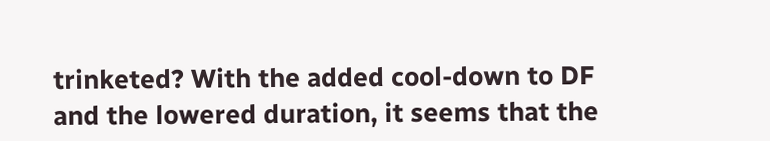trinketed? With the added cool-down to DF and the lowered duration, it seems that the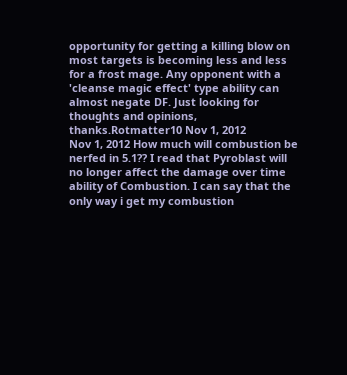opportunity for getting a killing blow on most targets is becoming less and less for a frost mage. Any opponent with a 'cleanse magic effect' type ability can almost negate DF. Just looking for thoughts and opinions, thanks.Rotmatter10 Nov 1, 2012
Nov 1, 2012 How much will combustion be nerfed in 5.1?? I read that Pyroblast will no longer affect the damage over time ability of Combustion. I can say that the only way i get my combustion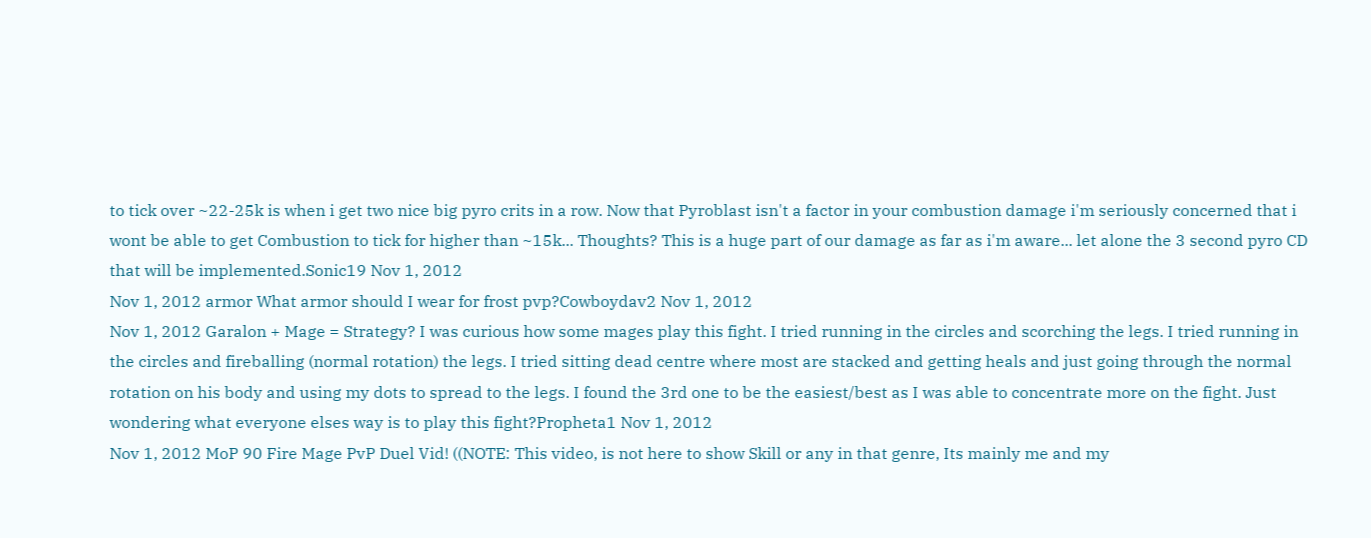to tick over ~22-25k is when i get two nice big pyro crits in a row. Now that Pyroblast isn't a factor in your combustion damage i'm seriously concerned that i wont be able to get Combustion to tick for higher than ~15k... Thoughts? This is a huge part of our damage as far as i'm aware... let alone the 3 second pyro CD that will be implemented.Sonic19 Nov 1, 2012
Nov 1, 2012 armor What armor should I wear for frost pvp?Cowboydav2 Nov 1, 2012
Nov 1, 2012 Garalon + Mage = Strategy? I was curious how some mages play this fight. I tried running in the circles and scorching the legs. I tried running in the circles and fireballing (normal rotation) the legs. I tried sitting dead centre where most are stacked and getting heals and just going through the normal rotation on his body and using my dots to spread to the legs. I found the 3rd one to be the easiest/best as I was able to concentrate more on the fight. Just wondering what everyone elses way is to play this fight?Propheta1 Nov 1, 2012
Nov 1, 2012 MoP 90 Fire Mage PvP Duel Vid! ((NOTE: This video, is not here to show Skill or any in that genre, Its mainly me and my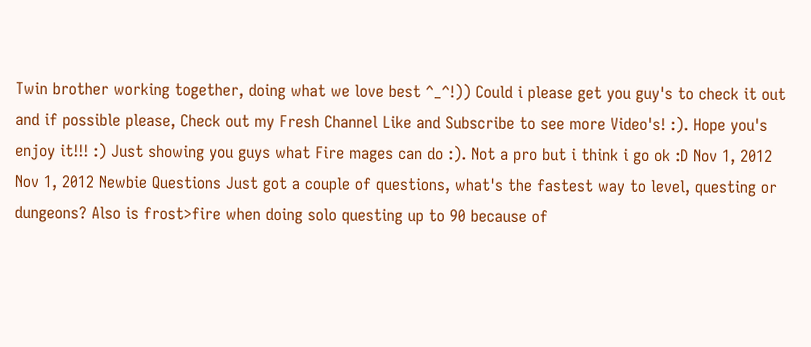Twin brother working together, doing what we love best ^_^!)) Could i please get you guy's to check it out and if possible please, Check out my Fresh Channel Like and Subscribe to see more Video's! :). Hope you's enjoy it!!! :) Just showing you guys what Fire mages can do :). Not a pro but i think i go ok :D Nov 1, 2012
Nov 1, 2012 Newbie Questions Just got a couple of questions, what's the fastest way to level, questing or dungeons? Also is frost>fire when doing solo questing up to 90 because of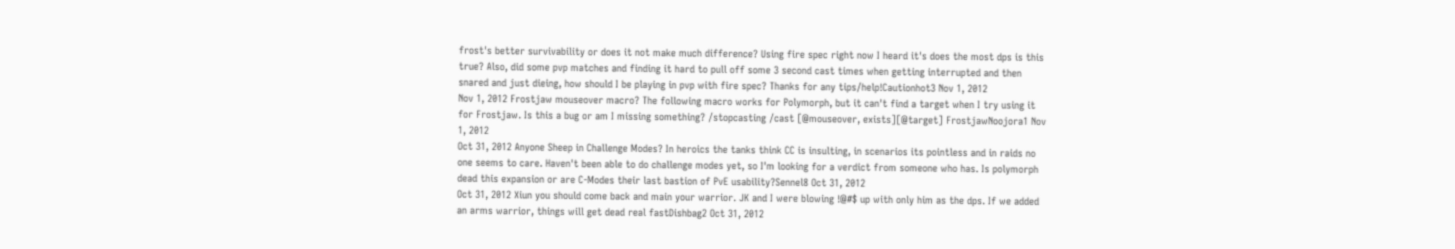frost's better survivability or does it not make much difference? Using fire spec right now I heard it's does the most dps is this true? Also, did some pvp matches and finding it hard to pull off some 3 second cast times when getting interrupted and then snared and just dieing, how should I be playing in pvp with fire spec? Thanks for any tips/help!Cautionhot3 Nov 1, 2012
Nov 1, 2012 Frostjaw mouseover macro? The following macro works for Polymorph, but it can't find a target when I try using it for Frostjaw. Is this a bug or am I missing something? /stopcasting /cast [@mouseover, exists][@target] FrostjawNoojora1 Nov 1, 2012
Oct 31, 2012 Anyone Sheep in Challenge Modes? In heroics the tanks think CC is insulting, in scenarios its pointless and in raids no one seems to care. Haven't been able to do challenge modes yet, so I'm looking for a verdict from someone who has. Is polymorph dead this expansion or are C-Modes their last bastion of PvE usability?Sennel8 Oct 31, 2012
Oct 31, 2012 Xiun you should come back and main your warrior. JK and I were blowing !@#$ up with only him as the dps. If we added an arms warrior, things will get dead real fastDishbag2 Oct 31, 2012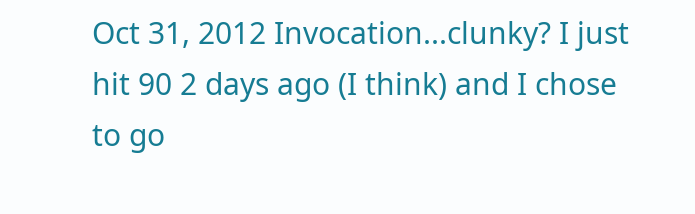Oct 31, 2012 Invocation...clunky? I just hit 90 2 days ago (I think) and I chose to go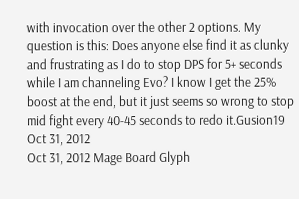with invocation over the other 2 options. My question is this: Does anyone else find it as clunky and frustrating as I do to stop DPS for 5+ seconds while I am channeling Evo? I know I get the 25% boost at the end, but it just seems so wrong to stop mid fight every 40-45 seconds to redo it.Gusion19 Oct 31, 2012
Oct 31, 2012 Mage Board Glyph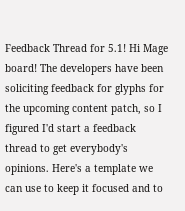Feedback Thread for 5.1! Hi Mage board! The developers have been soliciting feedback for glyphs for the upcoming content patch, so I figured I'd start a feedback thread to get everybody's opinions. Here's a template we can use to keep it focused and to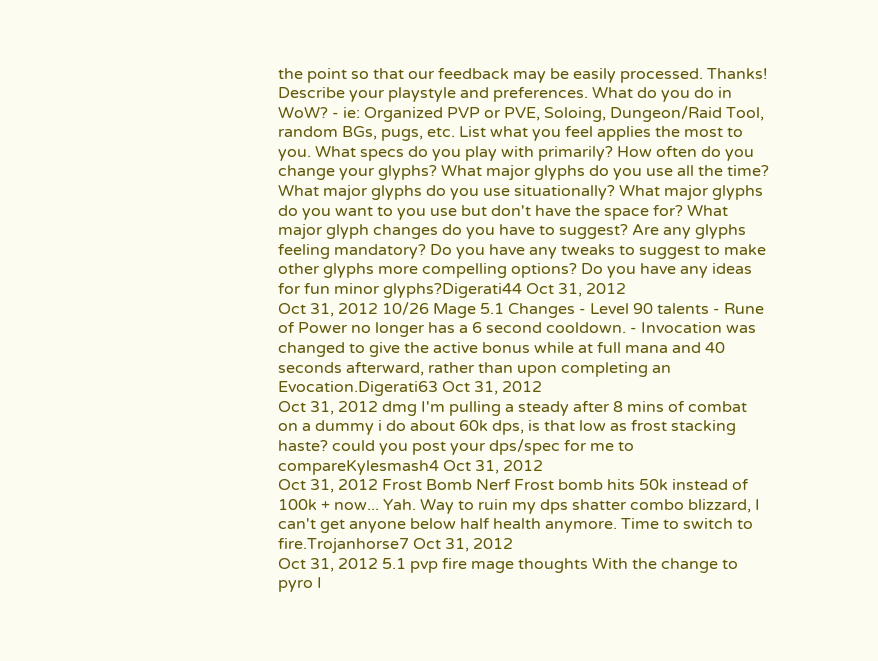the point so that our feedback may be easily processed. Thanks! Describe your playstyle and preferences. What do you do in WoW? - ie: Organized PVP or PVE, Soloing, Dungeon/Raid Tool, random BGs, pugs, etc. List what you feel applies the most to you. What specs do you play with primarily? How often do you change your glyphs? What major glyphs do you use all the time? What major glyphs do you use situationally? What major glyphs do you want to you use but don't have the space for? What major glyph changes do you have to suggest? Are any glyphs feeling mandatory? Do you have any tweaks to suggest to make other glyphs more compelling options? Do you have any ideas for fun minor glyphs?Digerati44 Oct 31, 2012
Oct 31, 2012 10/26 Mage 5.1 Changes - Level 90 talents - Rune of Power no longer has a 6 second cooldown. - Invocation was changed to give the active bonus while at full mana and 40 seconds afterward, rather than upon completing an Evocation.Digerati63 Oct 31, 2012
Oct 31, 2012 dmg I'm pulling a steady after 8 mins of combat on a dummy i do about 60k dps, is that low as frost stacking haste? could you post your dps/spec for me to compareKylesmash4 Oct 31, 2012
Oct 31, 2012 Frost Bomb Nerf Frost bomb hits 50k instead of 100k + now... Yah. Way to ruin my dps shatter combo blizzard, I can't get anyone below half health anymore. Time to switch to fire.Trojanhorse7 Oct 31, 2012
Oct 31, 2012 5.1 pvp fire mage thoughts With the change to pyro I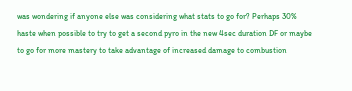was wondering if anyone else was considering what stats to go for? Perhaps 30% haste when possible to try to get a second pyro in the new 4sec duration DF or maybe to go for more mastery to take advantage of increased damage to combustion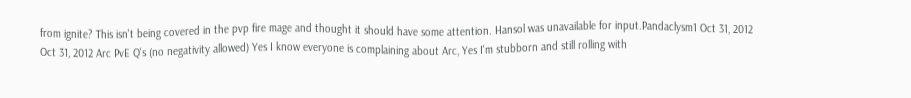from ignite? This isn't being covered in the pvp fire mage and thought it should have some attention. Hansol was unavailable for input.Pandaclysm1 Oct 31, 2012
Oct 31, 2012 Arc PvE Q's (no negativity allowed) Yes I know everyone is complaining about Arc, Yes I'm stubborn and still rolling with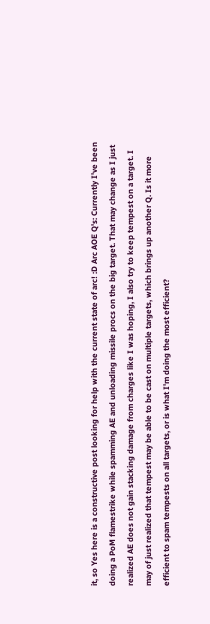it, so Yes here is a constructive post looking for help with the current state of arc! :D Arc AOE Q's: Currently I've been doing a PoM flamestrike while spamming AE and unloading missile procs on the big target. That may change as I just realized AE does not gain stacking damage from charges like I was hoping, I also try to keep tempest on a target. I may of just realized that tempest may be able to be cast on multiple targets, which brings up another Q. Is it more efficient to spam tempests on all targets, or is what I'm doing the most efficient?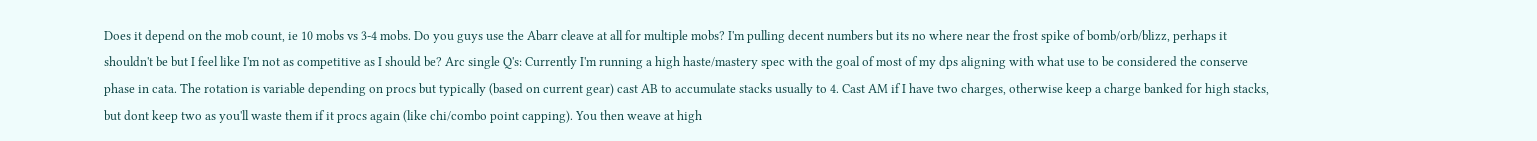Does it depend on the mob count, ie 10 mobs vs 3-4 mobs. Do you guys use the Abarr cleave at all for multiple mobs? I'm pulling decent numbers but its no where near the frost spike of bomb/orb/blizz, perhaps it shouldn't be but I feel like I'm not as competitive as I should be? Arc single Q's: Currently I'm running a high haste/mastery spec with the goal of most of my dps aligning with what use to be considered the conserve phase in cata. The rotation is variable depending on procs but typically (based on current gear) cast AB to accumulate stacks usually to 4. Cast AM if I have two charges, otherwise keep a charge banked for high stacks, but dont keep two as you'll waste them if it procs again (like chi/combo point capping). You then weave at high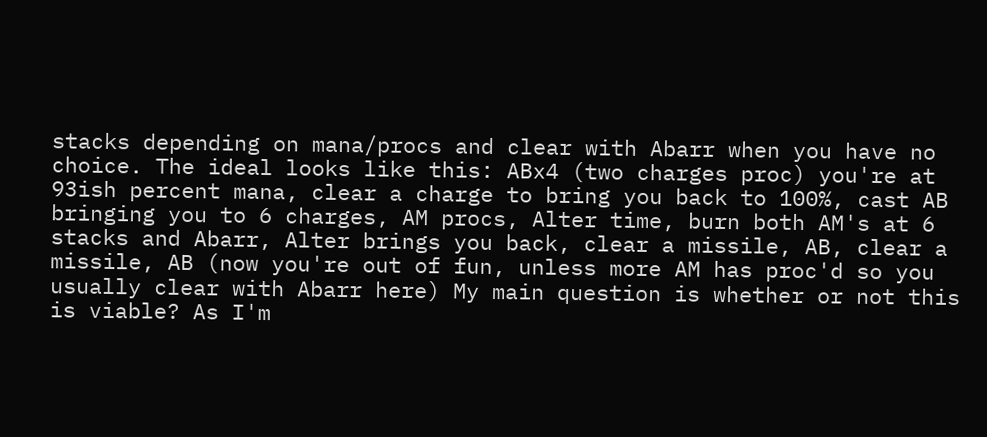stacks depending on mana/procs and clear with Abarr when you have no choice. The ideal looks like this: ABx4 (two charges proc) you're at 93ish percent mana, clear a charge to bring you back to 100%, cast AB bringing you to 6 charges, AM procs, Alter time, burn both AM's at 6 stacks and Abarr, Alter brings you back, clear a missile, AB, clear a missile, AB (now you're out of fun, unless more AM has proc'd so you usually clear with Abarr here) My main question is whether or not this is viable? As I'm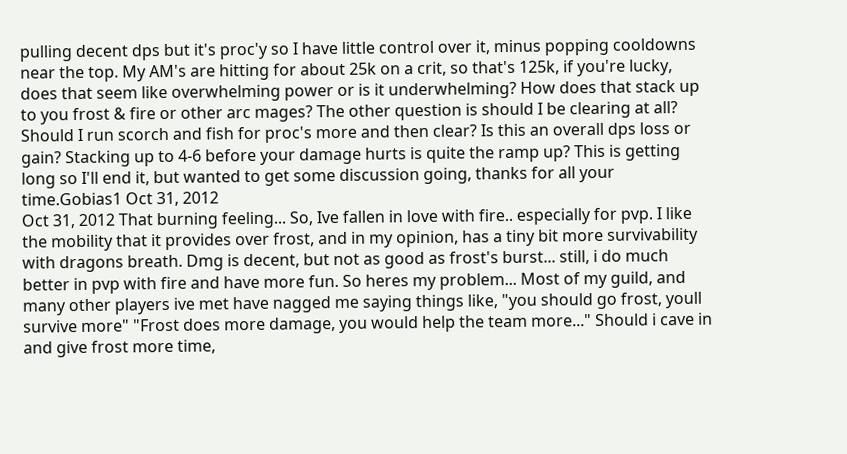pulling decent dps but it's proc'y so I have little control over it, minus popping cooldowns near the top. My AM's are hitting for about 25k on a crit, so that's 125k, if you're lucky, does that seem like overwhelming power or is it underwhelming? How does that stack up to you frost & fire or other arc mages? The other question is should I be clearing at all? Should I run scorch and fish for proc's more and then clear? Is this an overall dps loss or gain? Stacking up to 4-6 before your damage hurts is quite the ramp up? This is getting long so I'll end it, but wanted to get some discussion going, thanks for all your time.Gobias1 Oct 31, 2012
Oct 31, 2012 That burning feeling... So, Ive fallen in love with fire.. especially for pvp. I like the mobility that it provides over frost, and in my opinion, has a tiny bit more survivability with dragons breath. Dmg is decent, but not as good as frost's burst... still, i do much better in pvp with fire and have more fun. So heres my problem... Most of my guild, and many other players ive met have nagged me saying things like, "you should go frost, youll survive more" "Frost does more damage, you would help the team more..." Should i cave in and give frost more time,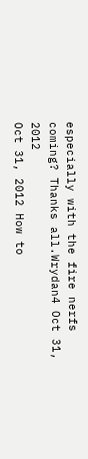especially with the fire nerfs coming? Thanks all.Wrydan4 Oct 31, 2012
Oct 31, 2012 How to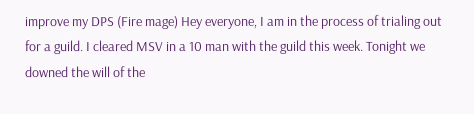improve my DPS (Fire mage) Hey everyone, I am in the process of trialing out for a guild. I cleared MSV in a 10 man with the guild this week. Tonight we downed the will of the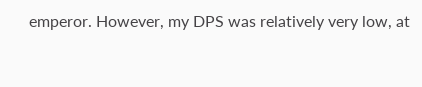emperor. However, my DPS was relatively very low, at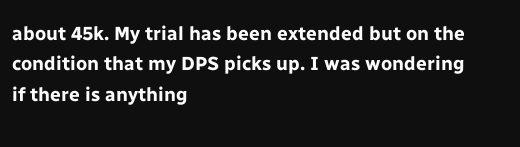about 45k. My trial has been extended but on the condition that my DPS picks up. I was wondering if there is anything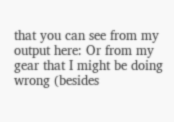that you can see from my output here: Or from my gear that I might be doing wrong (besides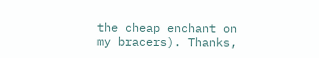the cheap enchant on my bracers). Thanks,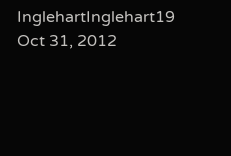InglehartInglehart19 Oct 31, 2012